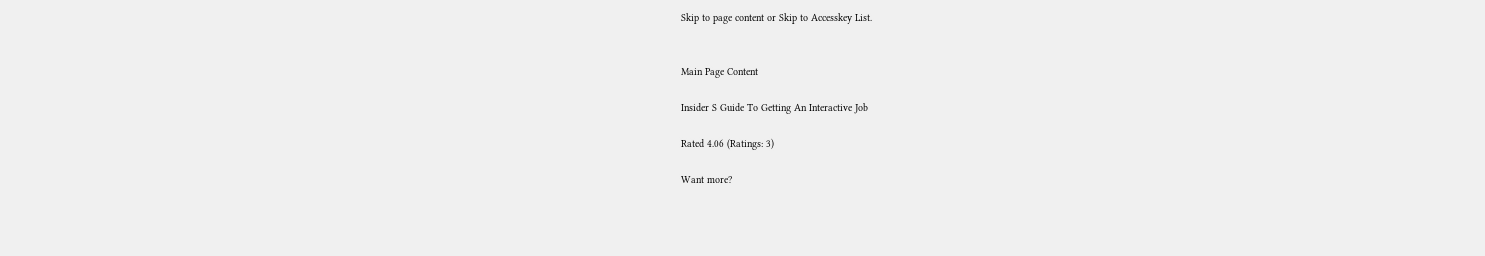Skip to page content or Skip to Accesskey List.


Main Page Content

Insider S Guide To Getting An Interactive Job

Rated 4.06 (Ratings: 3)

Want more?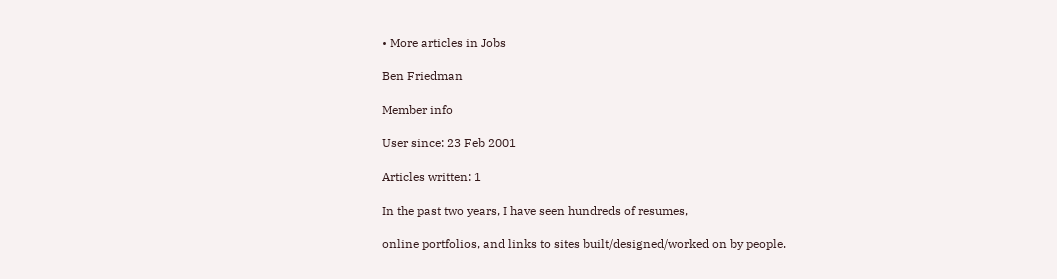• More articles in Jobs

Ben Friedman

Member info

User since: 23 Feb 2001

Articles written: 1

In the past two years, I have seen hundreds of resumes,

online portfolios, and links to sites built/designed/worked on by people.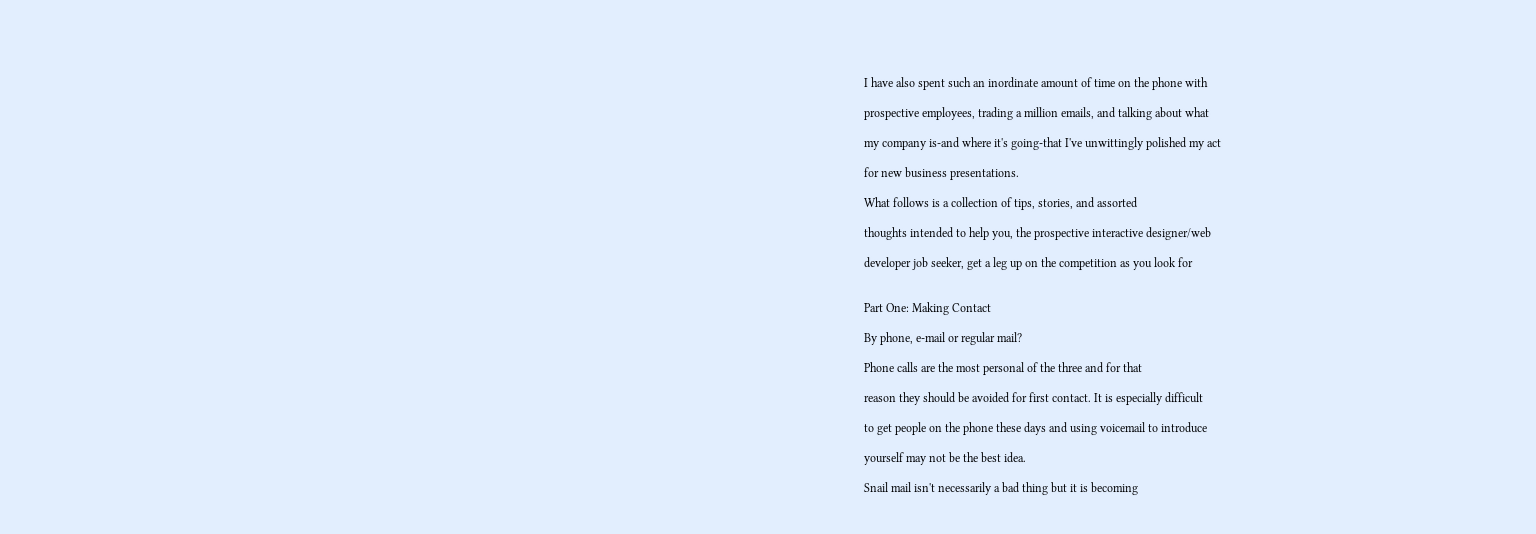I have also spent such an inordinate amount of time on the phone with

prospective employees, trading a million emails, and talking about what

my company is-and where it's going-that I've unwittingly polished my act

for new business presentations.

What follows is a collection of tips, stories, and assorted

thoughts intended to help you, the prospective interactive designer/web

developer job seeker, get a leg up on the competition as you look for


Part One: Making Contact

By phone, e-mail or regular mail?

Phone calls are the most personal of the three and for that

reason they should be avoided for first contact. It is especially difficult

to get people on the phone these days and using voicemail to introduce

yourself may not be the best idea.

Snail mail isn't necessarily a bad thing but it is becoming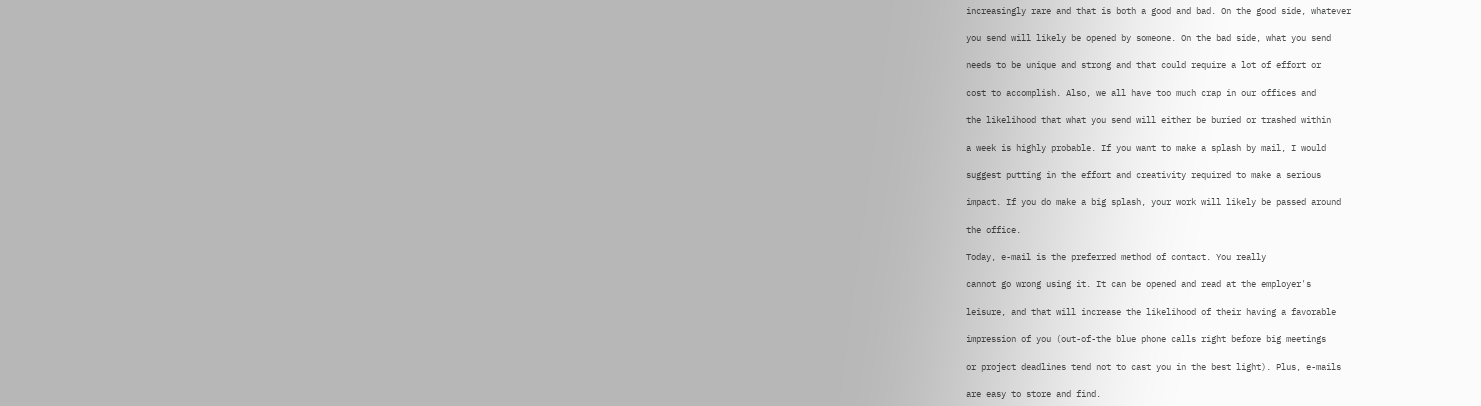increasingly rare and that is both a good and bad. On the good side, whatever

you send will likely be opened by someone. On the bad side, what you send

needs to be unique and strong and that could require a lot of effort or

cost to accomplish. Also, we all have too much crap in our offices and

the likelihood that what you send will either be buried or trashed within

a week is highly probable. If you want to make a splash by mail, I would

suggest putting in the effort and creativity required to make a serious

impact. If you do make a big splash, your work will likely be passed around

the office.

Today, e-mail is the preferred method of contact. You really

cannot go wrong using it. It can be opened and read at the employer's

leisure, and that will increase the likelihood of their having a favorable

impression of you (out-of-the blue phone calls right before big meetings

or project deadlines tend not to cast you in the best light). Plus, e-mails

are easy to store and find.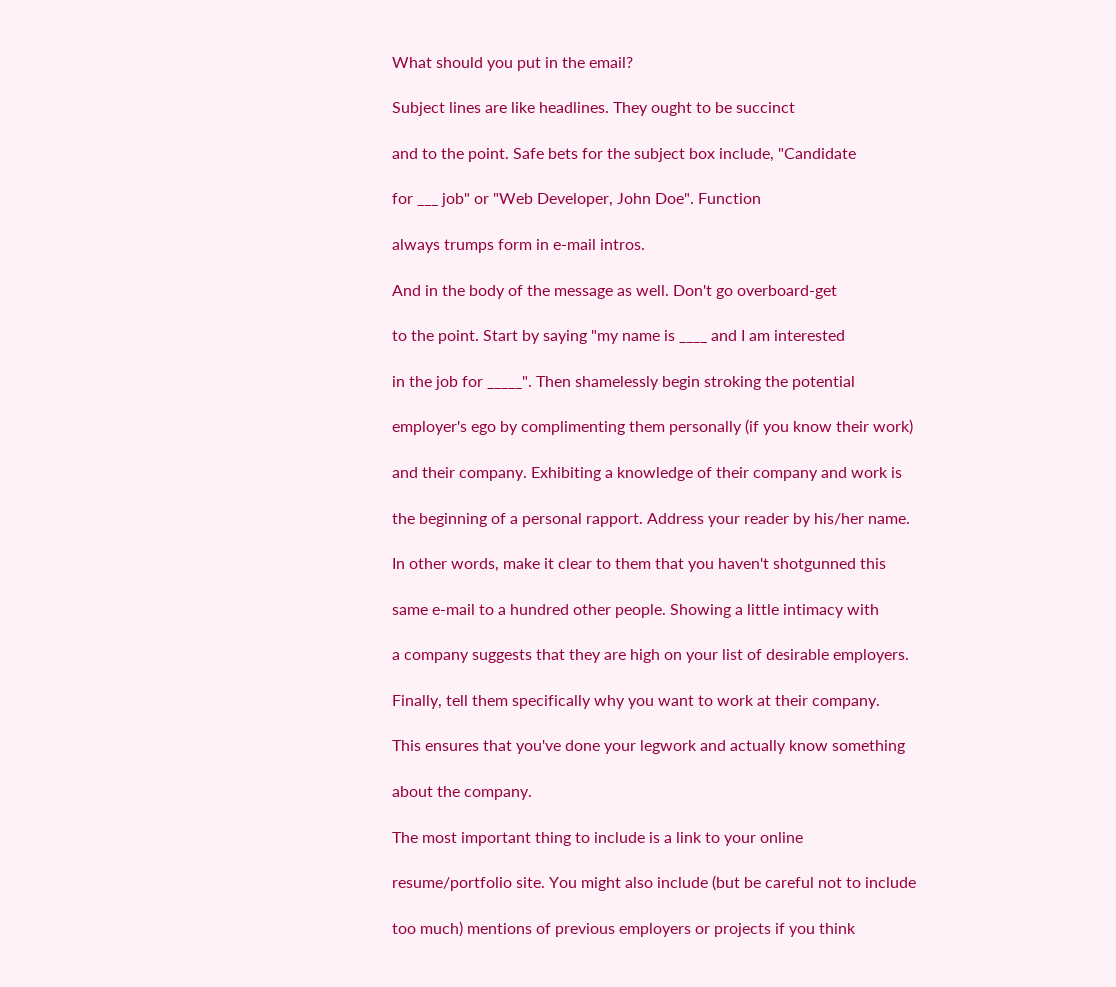What should you put in the email?

Subject lines are like headlines. They ought to be succinct

and to the point. Safe bets for the subject box include, "Candidate

for ___ job" or "Web Developer, John Doe". Function

always trumps form in e-mail intros.

And in the body of the message as well. Don't go overboard-get

to the point. Start by saying "my name is ____ and I am interested

in the job for _____". Then shamelessly begin stroking the potential

employer's ego by complimenting them personally (if you know their work)

and their company. Exhibiting a knowledge of their company and work is

the beginning of a personal rapport. Address your reader by his/her name.

In other words, make it clear to them that you haven't shotgunned this

same e-mail to a hundred other people. Showing a little intimacy with

a company suggests that they are high on your list of desirable employers.

Finally, tell them specifically why you want to work at their company.

This ensures that you've done your legwork and actually know something

about the company.

The most important thing to include is a link to your online

resume/portfolio site. You might also include (but be careful not to include

too much) mentions of previous employers or projects if you think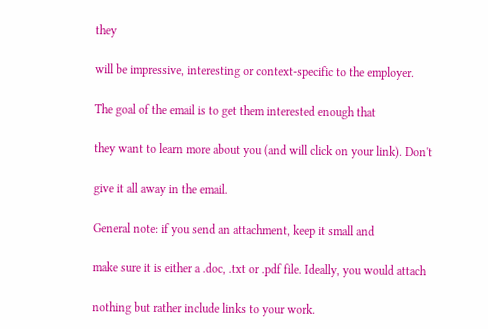they

will be impressive, interesting or context-specific to the employer.

The goal of the email is to get them interested enough that

they want to learn more about you (and will click on your link). Don't

give it all away in the email.

General note: if you send an attachment, keep it small and

make sure it is either a .doc, .txt or .pdf file. Ideally, you would attach

nothing but rather include links to your work.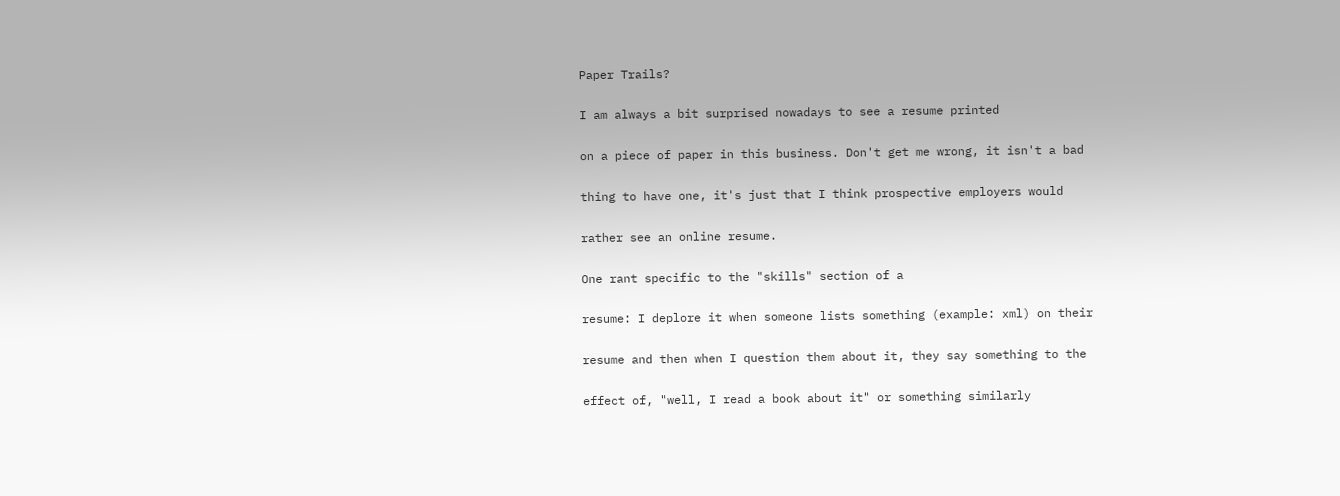Paper Trails?

I am always a bit surprised nowadays to see a resume printed

on a piece of paper in this business. Don't get me wrong, it isn't a bad

thing to have one, it's just that I think prospective employers would

rather see an online resume.

One rant specific to the "skills" section of a

resume: I deplore it when someone lists something (example: xml) on their

resume and then when I question them about it, they say something to the

effect of, "well, I read a book about it" or something similarly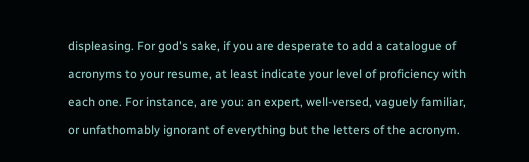displeasing. For god's sake, if you are desperate to add a catalogue of

acronyms to your resume, at least indicate your level of proficiency with

each one. For instance, are you: an expert, well-versed, vaguely familiar,

or unfathomably ignorant of everything but the letters of the acronym.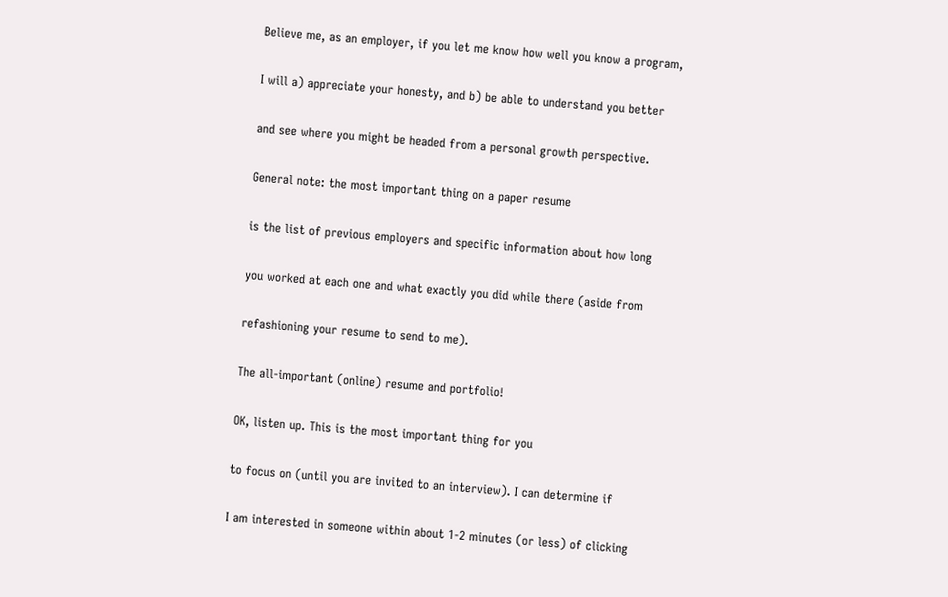Believe me, as an employer, if you let me know how well you know a program,

I will a) appreciate your honesty, and b) be able to understand you better

and see where you might be headed from a personal growth perspective.

General note: the most important thing on a paper resume

is the list of previous employers and specific information about how long

you worked at each one and what exactly you did while there (aside from

refashioning your resume to send to me).

The all-important (online) resume and portfolio!

OK, listen up. This is the most important thing for you

to focus on (until you are invited to an interview). I can determine if

I am interested in someone within about 1-2 minutes (or less) of clicking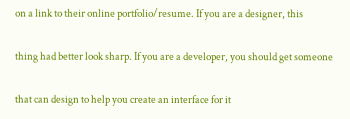on a link to their online portfolio/resume. If you are a designer, this

thing had better look sharp. If you are a developer, you should get someone

that can design to help you create an interface for it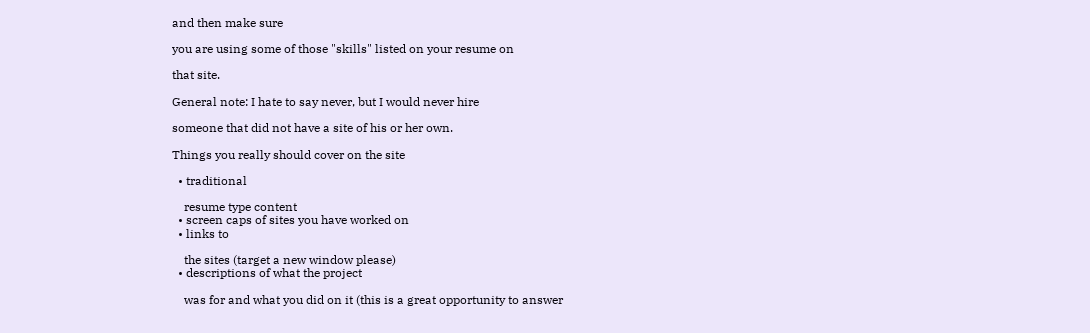and then make sure

you are using some of those "skills" listed on your resume on

that site.

General note: I hate to say never, but I would never hire

someone that did not have a site of his or her own.

Things you really should cover on the site

  • traditional

    resume type content
  • screen caps of sites you have worked on
  • links to

    the sites (target a new window please)
  • descriptions of what the project

    was for and what you did on it (this is a great opportunity to answer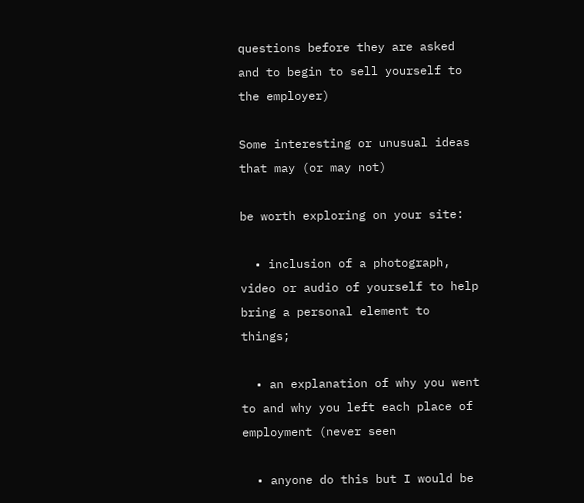questions before they are asked and to begin to sell yourself to the employer)

Some interesting or unusual ideas that may (or may not)

be worth exploring on your site:

  • inclusion of a photograph, video or audio of yourself to help bring a personal element to things;

  • an explanation of why you went to and why you left each place of employment (never seen

  • anyone do this but I would be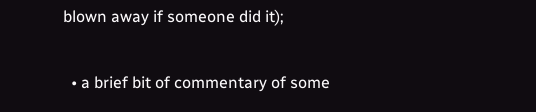blown away if someone did it);

  • a brief bit of commentary of some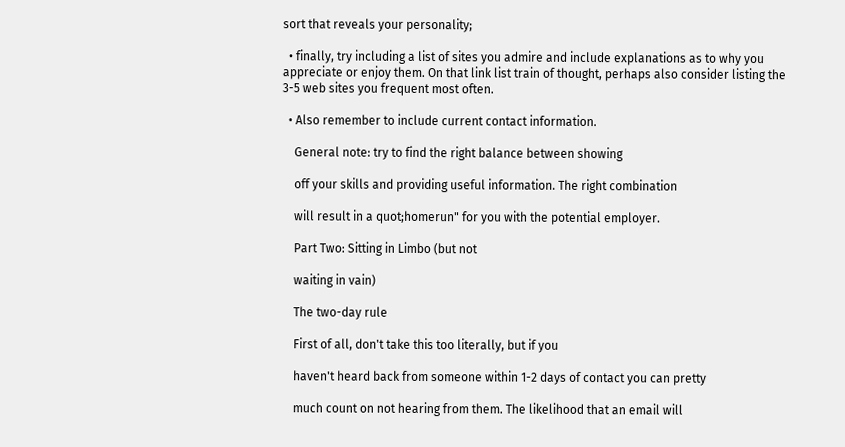sort that reveals your personality;

  • finally, try including a list of sites you admire and include explanations as to why you appreciate or enjoy them. On that link list train of thought, perhaps also consider listing the 3-5 web sites you frequent most often.

  • Also remember to include current contact information.

    General note: try to find the right balance between showing

    off your skills and providing useful information. The right combination

    will result in a quot;homerun" for you with the potential employer.

    Part Two: Sitting in Limbo (but not

    waiting in vain)

    The two-day rule

    First of all, don't take this too literally, but if you

    haven't heard back from someone within 1-2 days of contact you can pretty

    much count on not hearing from them. The likelihood that an email will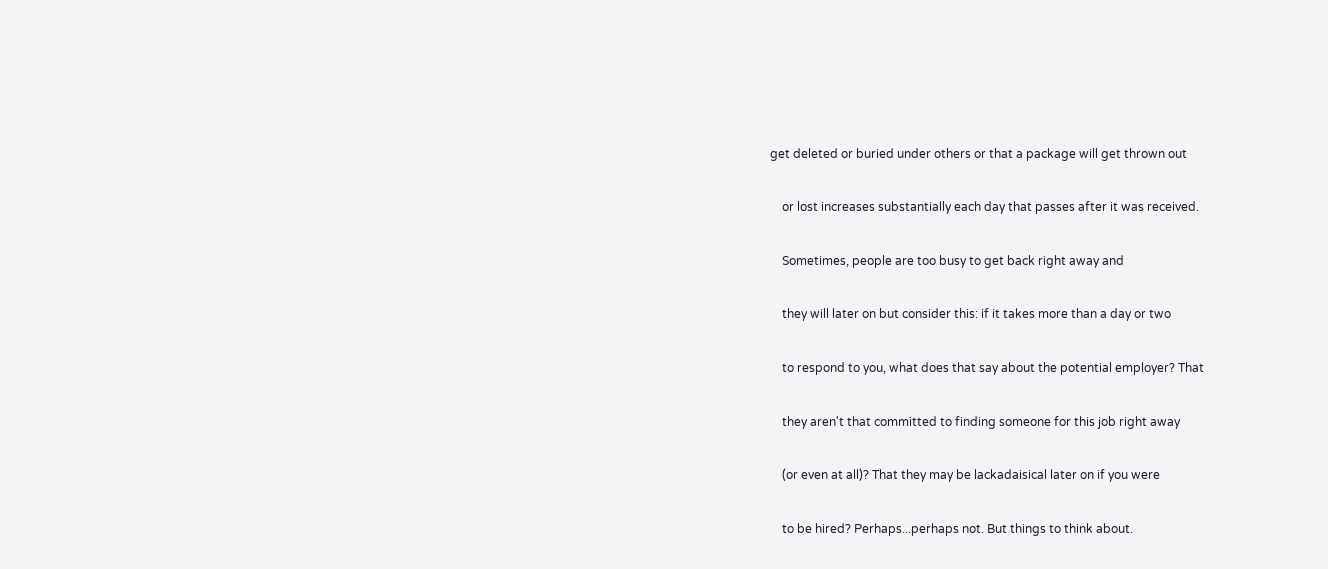get deleted or buried under others or that a package will get thrown out

    or lost increases substantially each day that passes after it was received.

    Sometimes, people are too busy to get back right away and

    they will later on but consider this: if it takes more than a day or two

    to respond to you, what does that say about the potential employer? That

    they aren't that committed to finding someone for this job right away

    (or even at all)? That they may be lackadaisical later on if you were

    to be hired? Perhaps...perhaps not. But things to think about.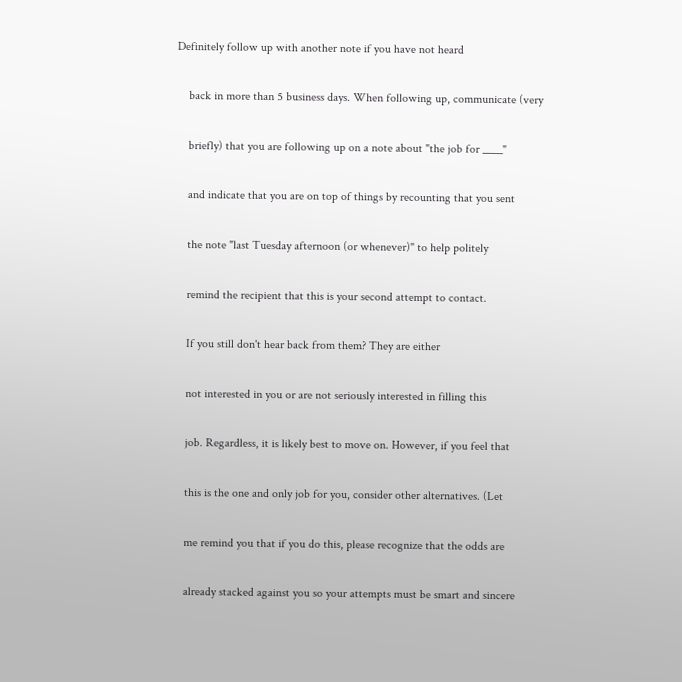Definitely follow up with another note if you have not heard

    back in more than 5 business days. When following up, communicate (very

    briefly) that you are following up on a note about "the job for ____"

    and indicate that you are on top of things by recounting that you sent

    the note "last Tuesday afternoon (or whenever)" to help politely

    remind the recipient that this is your second attempt to contact.

    If you still don't hear back from them? They are either

    not interested in you or are not seriously interested in filling this

    job. Regardless, it is likely best to move on. However, if you feel that

    this is the one and only job for you, consider other alternatives. (Let

    me remind you that if you do this, please recognize that the odds are

    already stacked against you so your attempts must be smart and sincere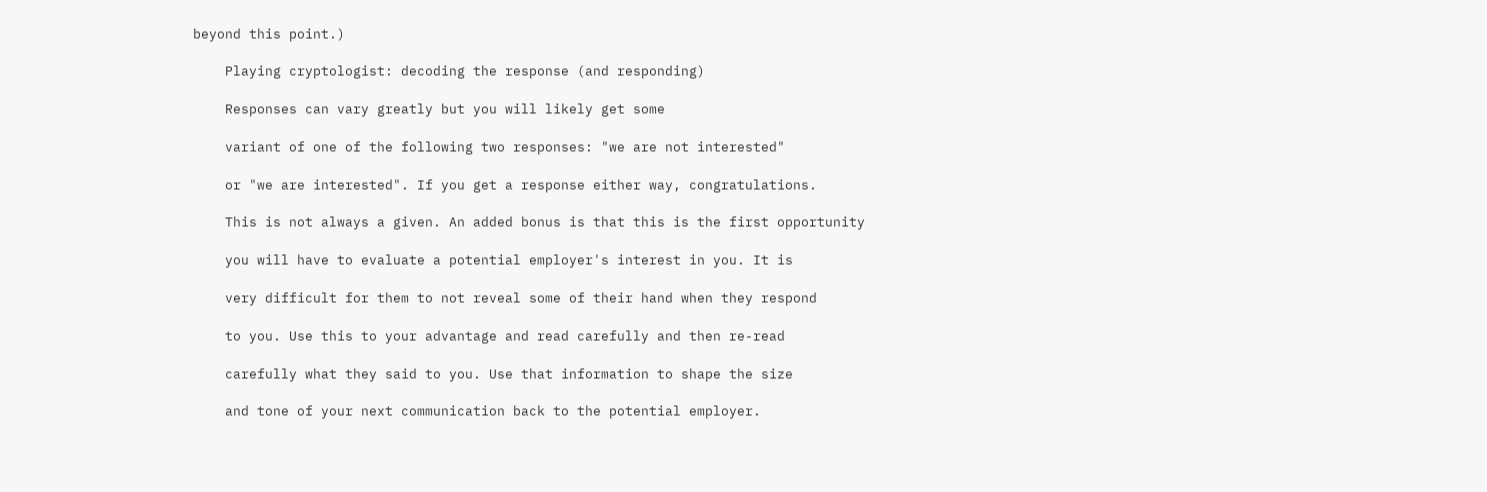beyond this point.)

    Playing cryptologist: decoding the response (and responding)

    Responses can vary greatly but you will likely get some

    variant of one of the following two responses: "we are not interested"

    or "we are interested". If you get a response either way, congratulations.

    This is not always a given. An added bonus is that this is the first opportunity

    you will have to evaluate a potential employer's interest in you. It is

    very difficult for them to not reveal some of their hand when they respond

    to you. Use this to your advantage and read carefully and then re-read

    carefully what they said to you. Use that information to shape the size

    and tone of your next communication back to the potential employer.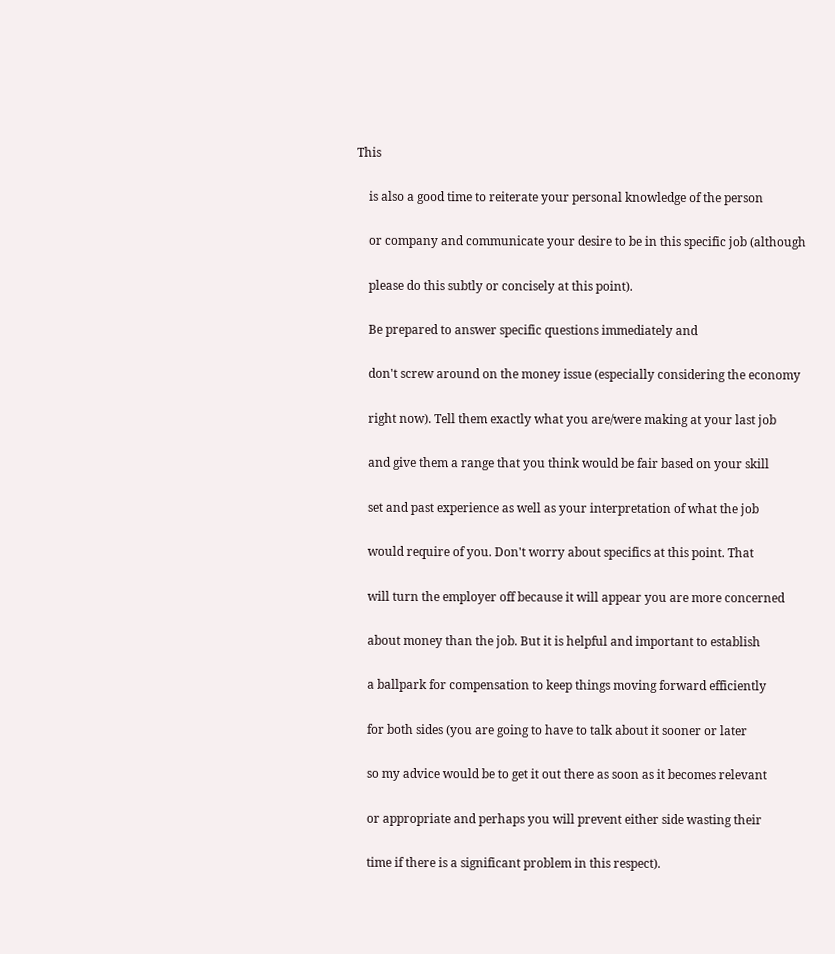This

    is also a good time to reiterate your personal knowledge of the person

    or company and communicate your desire to be in this specific job (although

    please do this subtly or concisely at this point).

    Be prepared to answer specific questions immediately and

    don't screw around on the money issue (especially considering the economy

    right now). Tell them exactly what you are/were making at your last job

    and give them a range that you think would be fair based on your skill

    set and past experience as well as your interpretation of what the job

    would require of you. Don't worry about specifics at this point. That

    will turn the employer off because it will appear you are more concerned

    about money than the job. But it is helpful and important to establish

    a ballpark for compensation to keep things moving forward efficiently

    for both sides (you are going to have to talk about it sooner or later

    so my advice would be to get it out there as soon as it becomes relevant

    or appropriate and perhaps you will prevent either side wasting their

    time if there is a significant problem in this respect).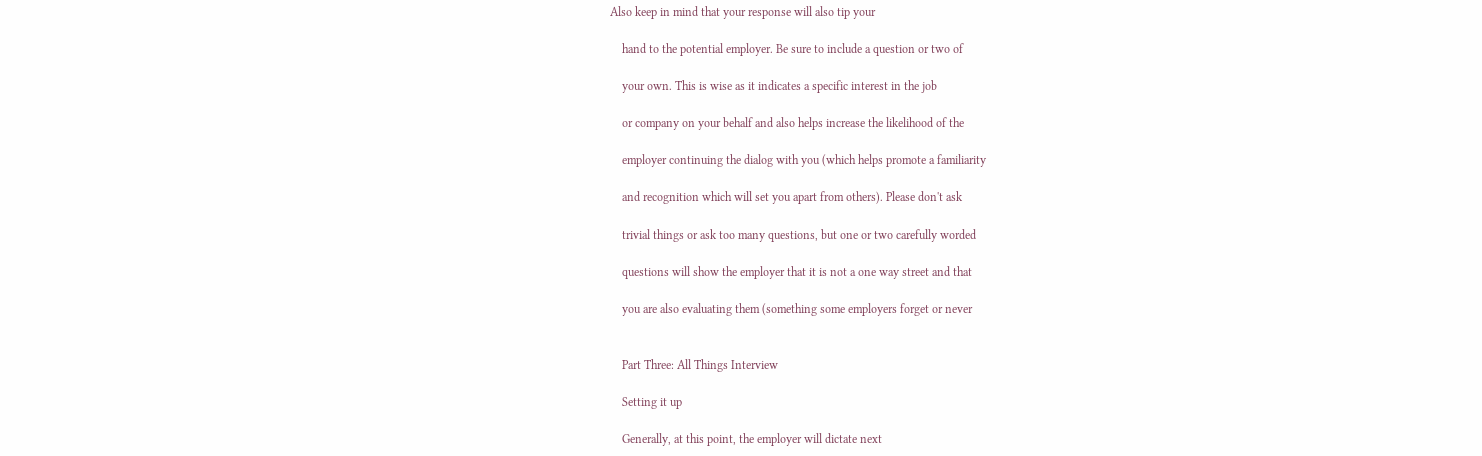Also keep in mind that your response will also tip your

    hand to the potential employer. Be sure to include a question or two of

    your own. This is wise as it indicates a specific interest in the job

    or company on your behalf and also helps increase the likelihood of the

    employer continuing the dialog with you (which helps promote a familiarity

    and recognition which will set you apart from others). Please don't ask

    trivial things or ask too many questions, but one or two carefully worded

    questions will show the employer that it is not a one way street and that

    you are also evaluating them (something some employers forget or never


    Part Three: All Things Interview

    Setting it up

    Generally, at this point, the employer will dictate next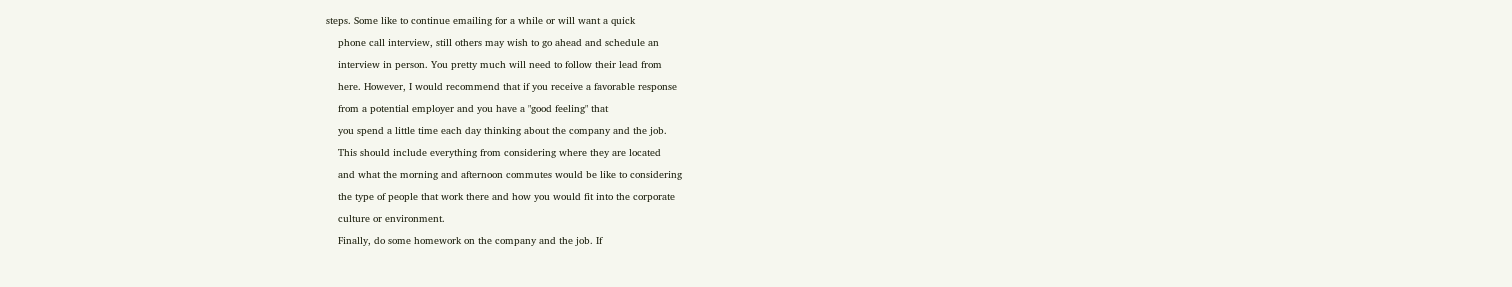steps. Some like to continue emailing for a while or will want a quick

    phone call interview, still others may wish to go ahead and schedule an

    interview in person. You pretty much will need to follow their lead from

    here. However, I would recommend that if you receive a favorable response

    from a potential employer and you have a "good feeling" that

    you spend a little time each day thinking about the company and the job.

    This should include everything from considering where they are located

    and what the morning and afternoon commutes would be like to considering

    the type of people that work there and how you would fit into the corporate

    culture or environment.

    Finally, do some homework on the company and the job. If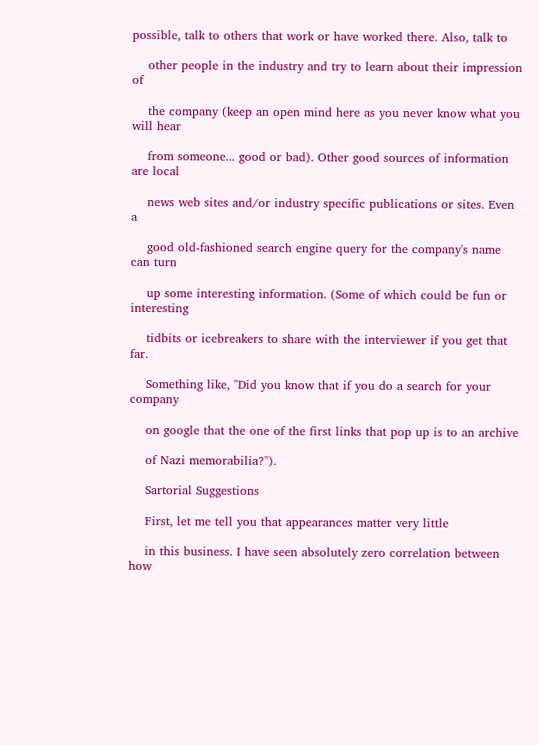possible, talk to others that work or have worked there. Also, talk to

    other people in the industry and try to learn about their impression of

    the company (keep an open mind here as you never know what you will hear

    from someone... good or bad). Other good sources of information are local

    news web sites and/or industry specific publications or sites. Even a

    good old-fashioned search engine query for the company's name can turn

    up some interesting information. (Some of which could be fun or interesting

    tidbits or icebreakers to share with the interviewer if you get that far.

    Something like, "Did you know that if you do a search for your company

    on google that the one of the first links that pop up is to an archive

    of Nazi memorabilia?").

    Sartorial Suggestions

    First, let me tell you that appearances matter very little

    in this business. I have seen absolutely zero correlation between how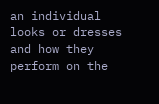an individual looks or dresses and how they perform on the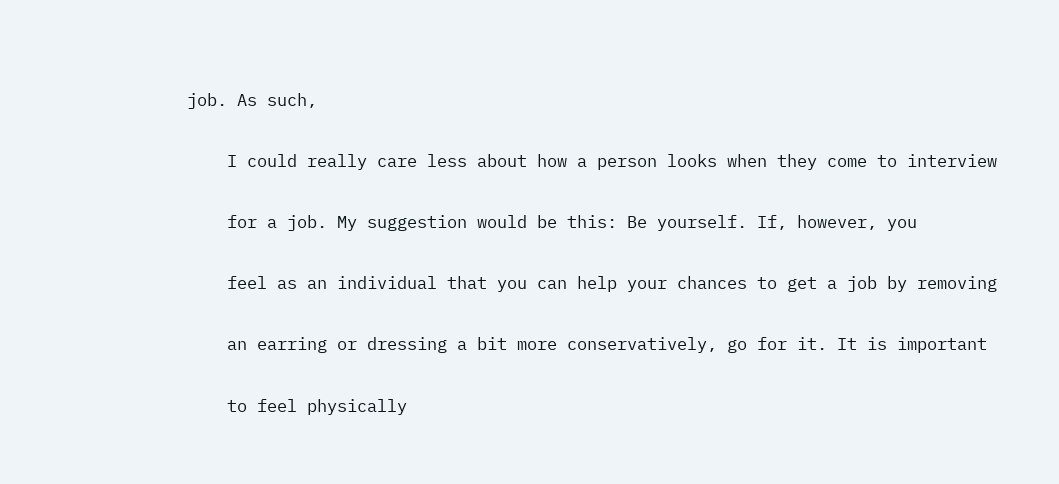job. As such,

    I could really care less about how a person looks when they come to interview

    for a job. My suggestion would be this: Be yourself. If, however, you

    feel as an individual that you can help your chances to get a job by removing

    an earring or dressing a bit more conservatively, go for it. It is important

    to feel physically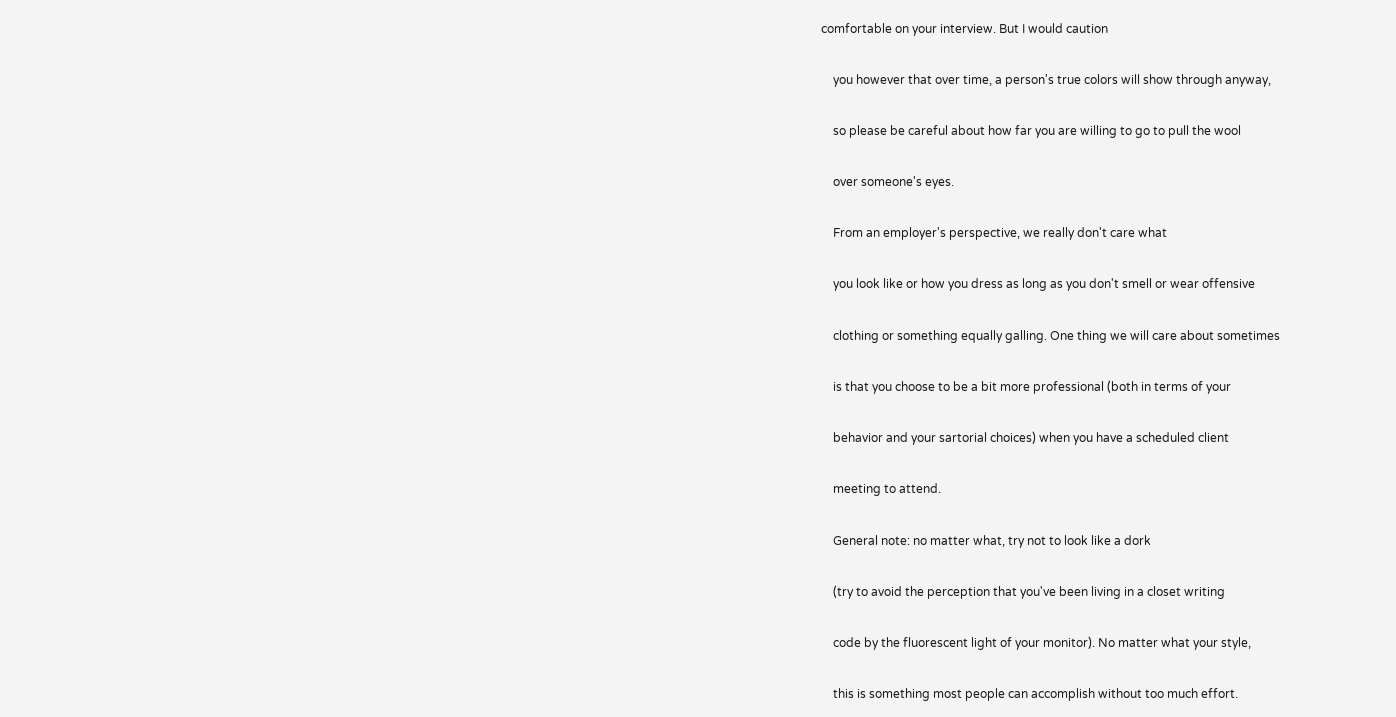comfortable on your interview. But I would caution

    you however that over time, a person's true colors will show through anyway,

    so please be careful about how far you are willing to go to pull the wool

    over someone's eyes.

    From an employer's perspective, we really don't care what

    you look like or how you dress as long as you don't smell or wear offensive

    clothing or something equally galling. One thing we will care about sometimes

    is that you choose to be a bit more professional (both in terms of your

    behavior and your sartorial choices) when you have a scheduled client

    meeting to attend.

    General note: no matter what, try not to look like a dork

    (try to avoid the perception that you've been living in a closet writing

    code by the fluorescent light of your monitor). No matter what your style,

    this is something most people can accomplish without too much effort.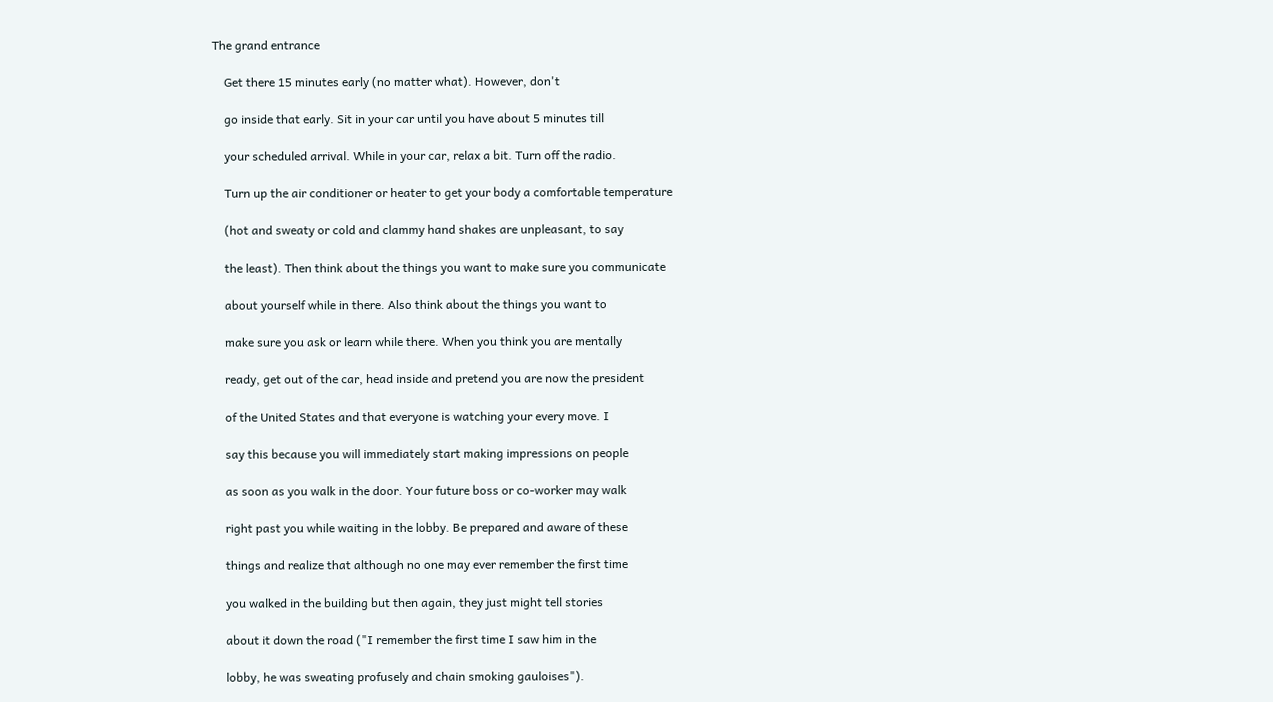The grand entrance

    Get there 15 minutes early (no matter what). However, don't

    go inside that early. Sit in your car until you have about 5 minutes till

    your scheduled arrival. While in your car, relax a bit. Turn off the radio.

    Turn up the air conditioner or heater to get your body a comfortable temperature

    (hot and sweaty or cold and clammy hand shakes are unpleasant, to say

    the least). Then think about the things you want to make sure you communicate

    about yourself while in there. Also think about the things you want to

    make sure you ask or learn while there. When you think you are mentally

    ready, get out of the car, head inside and pretend you are now the president

    of the United States and that everyone is watching your every move. I

    say this because you will immediately start making impressions on people

    as soon as you walk in the door. Your future boss or co-worker may walk

    right past you while waiting in the lobby. Be prepared and aware of these

    things and realize that although no one may ever remember the first time

    you walked in the building but then again, they just might tell stories

    about it down the road ("I remember the first time I saw him in the

    lobby, he was sweating profusely and chain smoking gauloises").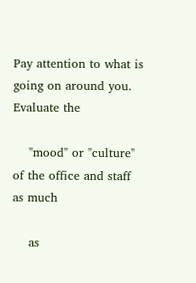Pay attention to what is going on around you. Evaluate the

    "mood" or "culture" of the office and staff as much

    as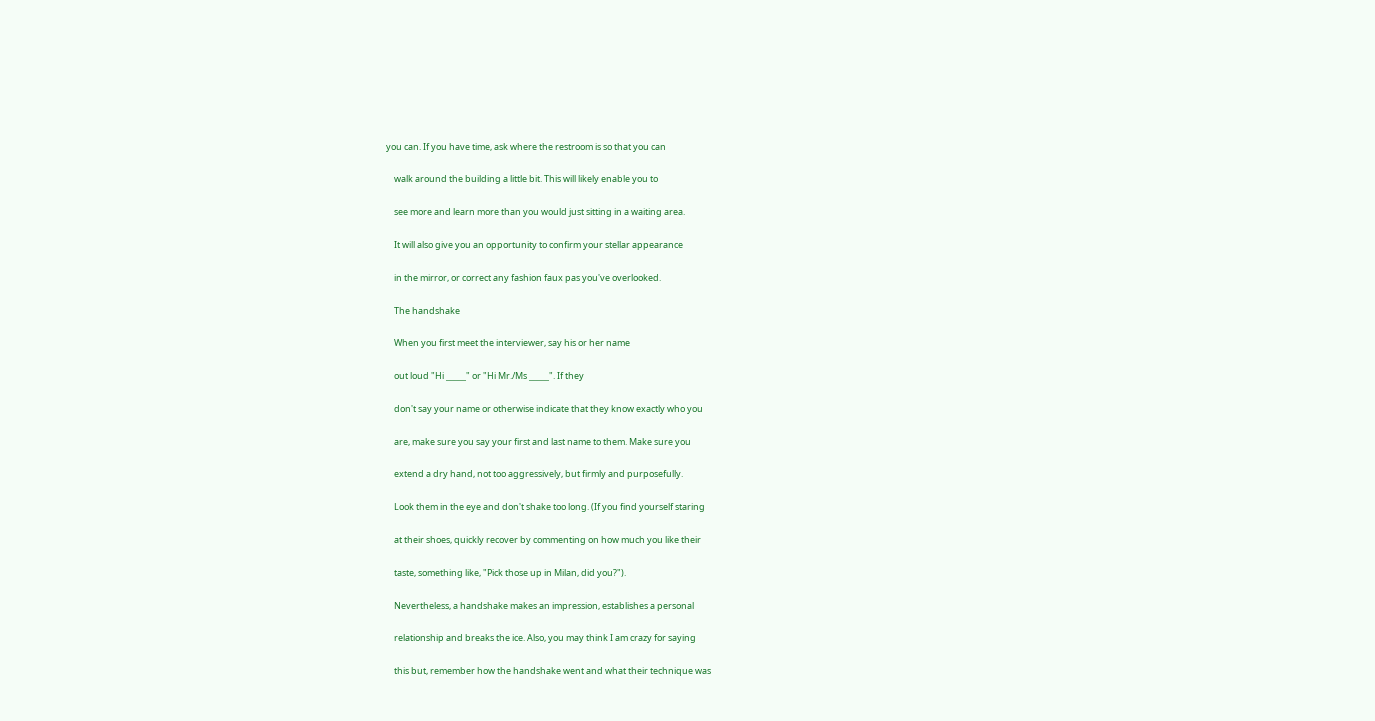you can. If you have time, ask where the restroom is so that you can

    walk around the building a little bit. This will likely enable you to

    see more and learn more than you would just sitting in a waiting area.

    It will also give you an opportunity to confirm your stellar appearance

    in the mirror, or correct any fashion faux pas you've overlooked.

    The handshake

    When you first meet the interviewer, say his or her name

    out loud "Hi _____" or "Hi Mr./Ms _____". If they

    don't say your name or otherwise indicate that they know exactly who you

    are, make sure you say your first and last name to them. Make sure you

    extend a dry hand, not too aggressively, but firmly and purposefully.

    Look them in the eye and don't shake too long. (If you find yourself staring

    at their shoes, quickly recover by commenting on how much you like their

    taste, something like, "Pick those up in Milan, did you?").

    Nevertheless, a handshake makes an impression, establishes a personal

    relationship and breaks the ice. Also, you may think I am crazy for saying

    this but, remember how the handshake went and what their technique was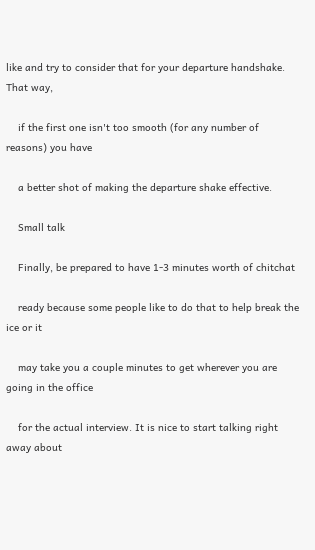like and try to consider that for your departure handshake. That way,

    if the first one isn't too smooth (for any number of reasons) you have

    a better shot of making the departure shake effective.

    Small talk

    Finally, be prepared to have 1-3 minutes worth of chitchat

    ready because some people like to do that to help break the ice or it

    may take you a couple minutes to get wherever you are going in the office

    for the actual interview. It is nice to start talking right away about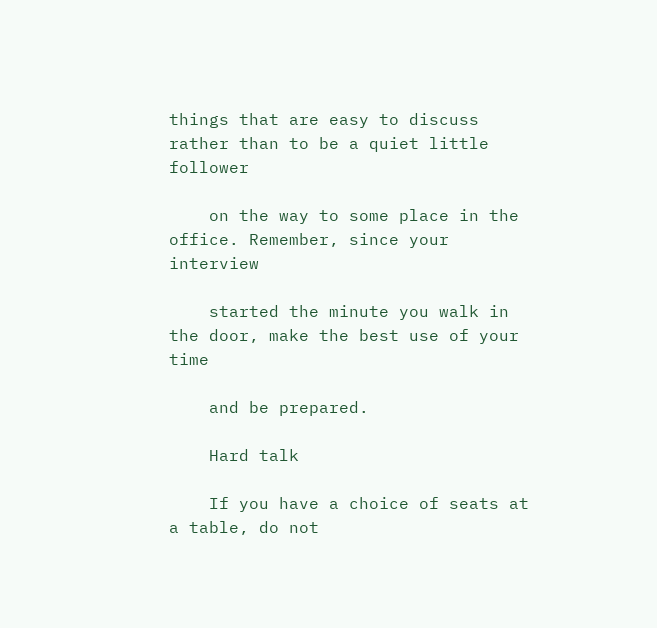things that are easy to discuss rather than to be a quiet little follower

    on the way to some place in the office. Remember, since your interview

    started the minute you walk in the door, make the best use of your time

    and be prepared.

    Hard talk

    If you have a choice of seats at a table, do not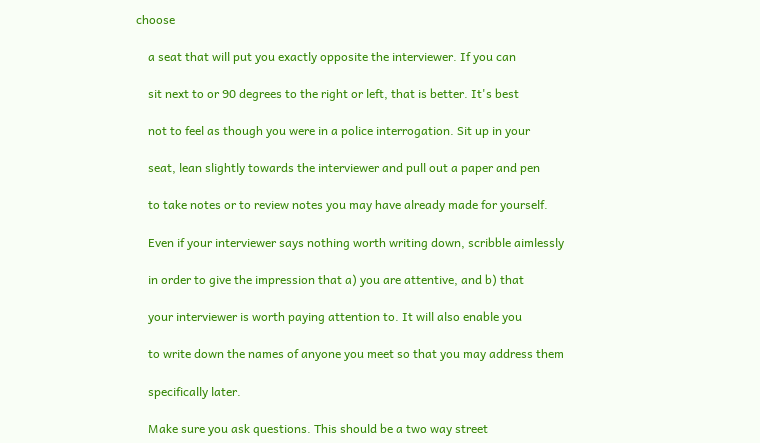choose

    a seat that will put you exactly opposite the interviewer. If you can

    sit next to or 90 degrees to the right or left, that is better. It's best

    not to feel as though you were in a police interrogation. Sit up in your

    seat, lean slightly towards the interviewer and pull out a paper and pen

    to take notes or to review notes you may have already made for yourself.

    Even if your interviewer says nothing worth writing down, scribble aimlessly

    in order to give the impression that a) you are attentive, and b) that

    your interviewer is worth paying attention to. It will also enable you

    to write down the names of anyone you meet so that you may address them

    specifically later.

    Make sure you ask questions. This should be a two way street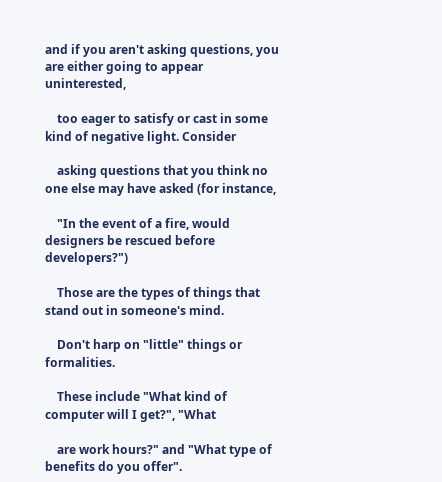and if you aren't asking questions, you are either going to appear uninterested,

    too eager to satisfy or cast in some kind of negative light. Consider

    asking questions that you think no one else may have asked (for instance,

    "In the event of a fire, would designers be rescued before developers?")

    Those are the types of things that stand out in someone's mind.

    Don't harp on "little" things or formalities.

    These include "What kind of computer will I get?", "What

    are work hours?" and "What type of benefits do you offer".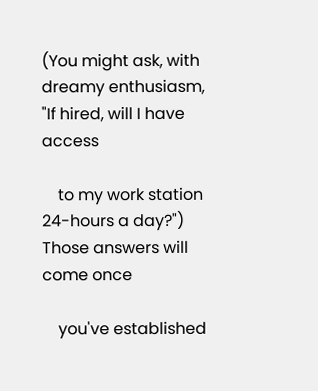(You might ask, with dreamy enthusiasm, "If hired, will I have access

    to my work station 24-hours a day?") Those answers will come once

    you've established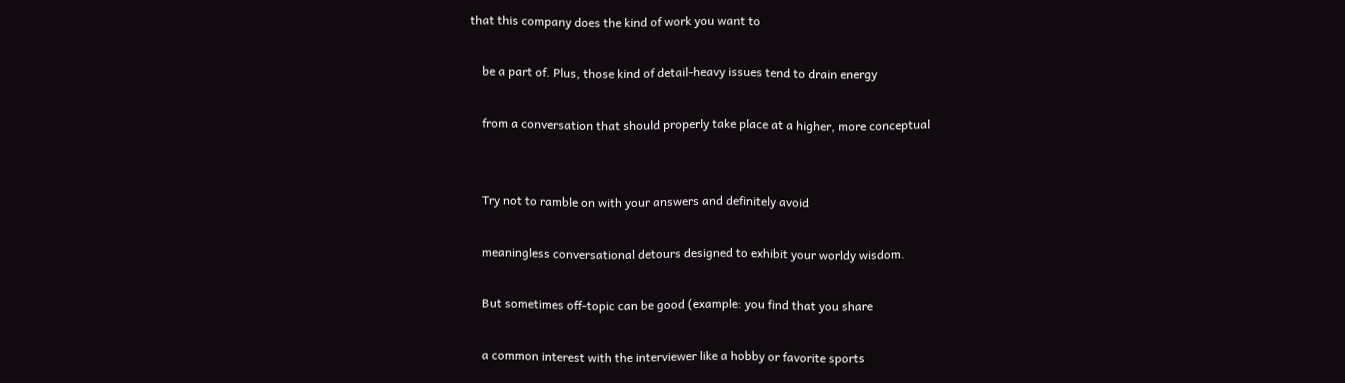that this company does the kind of work you want to

    be a part of. Plus, those kind of detail-heavy issues tend to drain energy

    from a conversation that should properly take place at a higher, more conceptual


    Try not to ramble on with your answers and definitely avoid

    meaningless conversational detours designed to exhibit your worldy wisdom.

    But sometimes off-topic can be good (example: you find that you share

    a common interest with the interviewer like a hobby or favorite sports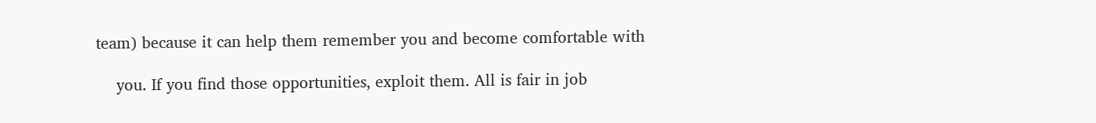team) because it can help them remember you and become comfortable with

    you. If you find those opportunities, exploit them. All is fair in job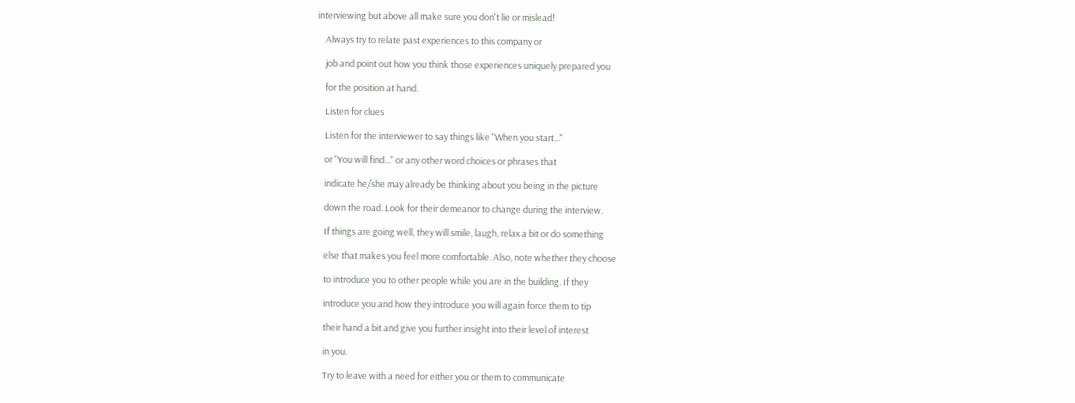interviewing but above all make sure you don't lie or mislead!

    Always try to relate past experiences to this company or

    job and point out how you think those experiences uniquely prepared you

    for the position at hand.

    Listen for clues

    Listen for the interviewer to say things like "When you start..."

    or "You will find..." or any other word choices or phrases that

    indicate he/she may already be thinking about you being in the picture

    down the road. Look for their demeanor to change during the interview.

    If things are going well, they will smile, laugh, relax a bit or do something

    else that makes you feel more comfortable. Also, note whether they choose

    to introduce you to other people while you are in the building. If they

    introduce you and how they introduce you will again force them to tip

    their hand a bit and give you further insight into their level of interest

    in you.

    Try to leave with a need for either you or them to communicate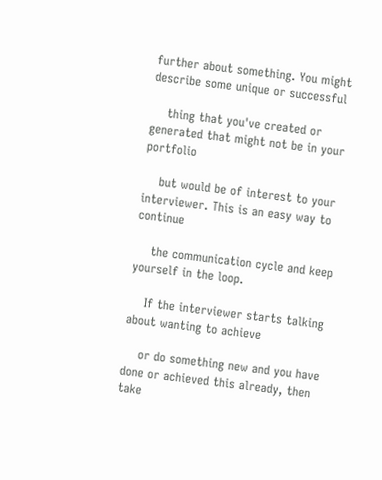further about something. You might describe some unique or successful

    thing that you've created or generated that might not be in your portfolio

    but would be of interest to your interviewer. This is an easy way to continue

    the communication cycle and keep yourself in the loop.

    If the interviewer starts talking about wanting to achieve

    or do something new and you have done or achieved this already, then take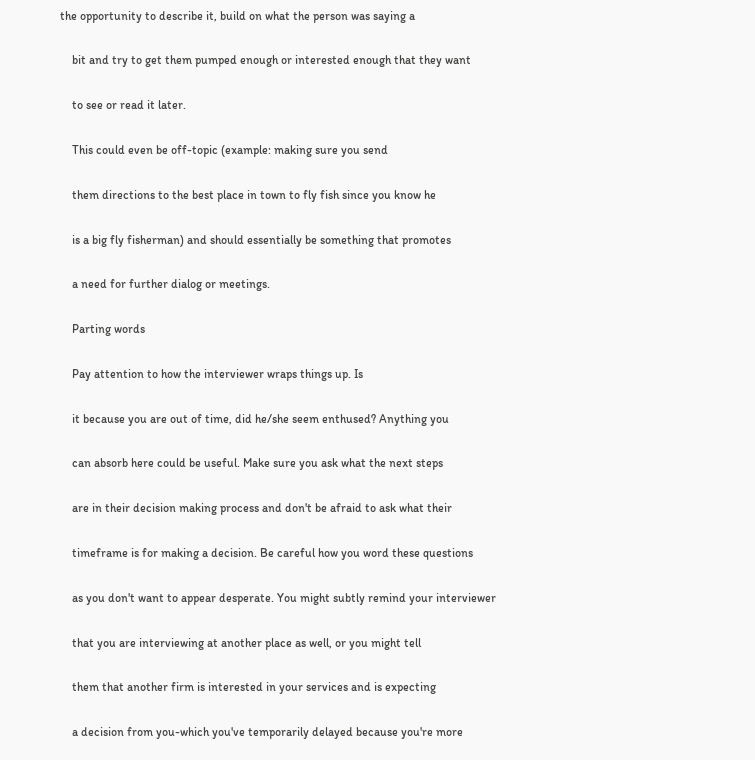the opportunity to describe it, build on what the person was saying a

    bit and try to get them pumped enough or interested enough that they want

    to see or read it later.

    This could even be off-topic (example: making sure you send

    them directions to the best place in town to fly fish since you know he

    is a big fly fisherman) and should essentially be something that promotes

    a need for further dialog or meetings.

    Parting words

    Pay attention to how the interviewer wraps things up. Is

    it because you are out of time, did he/she seem enthused? Anything you

    can absorb here could be useful. Make sure you ask what the next steps

    are in their decision making process and don't be afraid to ask what their

    timeframe is for making a decision. Be careful how you word these questions

    as you don't want to appear desperate. You might subtly remind your interviewer

    that you are interviewing at another place as well, or you might tell

    them that another firm is interested in your services and is expecting

    a decision from you-which you've temporarily delayed because you're more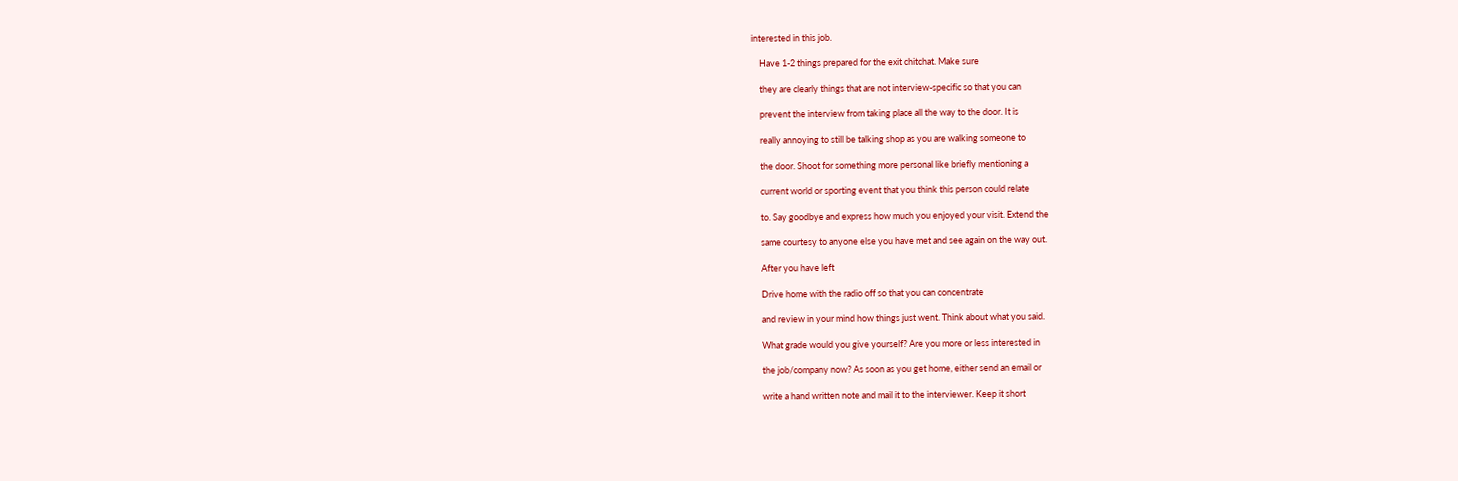interested in this job.

    Have 1-2 things prepared for the exit chitchat. Make sure

    they are clearly things that are not interview-specific so that you can

    prevent the interview from taking place all the way to the door. It is

    really annoying to still be talking shop as you are walking someone to

    the door. Shoot for something more personal like briefly mentioning a

    current world or sporting event that you think this person could relate

    to. Say goodbye and express how much you enjoyed your visit. Extend the

    same courtesy to anyone else you have met and see again on the way out.

    After you have left

    Drive home with the radio off so that you can concentrate

    and review in your mind how things just went. Think about what you said.

    What grade would you give yourself? Are you more or less interested in

    the job/company now? As soon as you get home, either send an email or

    write a hand written note and mail it to the interviewer. Keep it short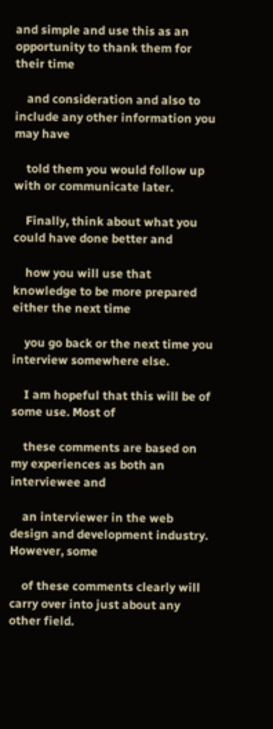and simple and use this as an opportunity to thank them for their time

    and consideration and also to include any other information you may have

    told them you would follow up with or communicate later.

    Finally, think about what you could have done better and

    how you will use that knowledge to be more prepared either the next time

    you go back or the next time you interview somewhere else.

    I am hopeful that this will be of some use. Most of

    these comments are based on my experiences as both an interviewee and

    an interviewer in the web design and development industry. However, some

    of these comments clearly will carry over into just about any other field.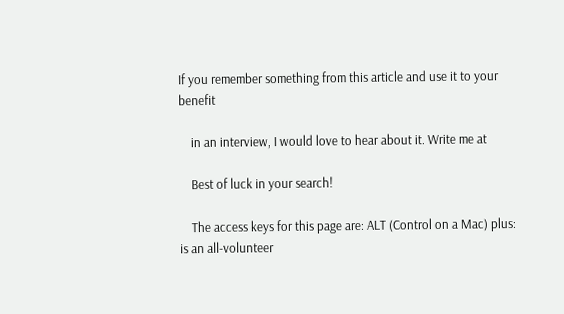If you remember something from this article and use it to your benefit

    in an interview, I would love to hear about it. Write me at

    Best of luck in your search!

    The access keys for this page are: ALT (Control on a Mac) plus: is an all-volunteer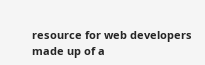resource for web developers made up of a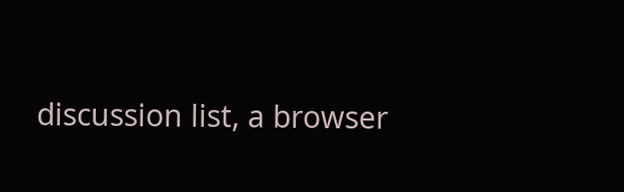discussion list, a browser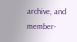archive, and member-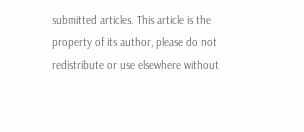submitted articles. This article is the property of its author, please do not redistribute or use elsewhere without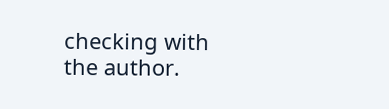checking with the author.